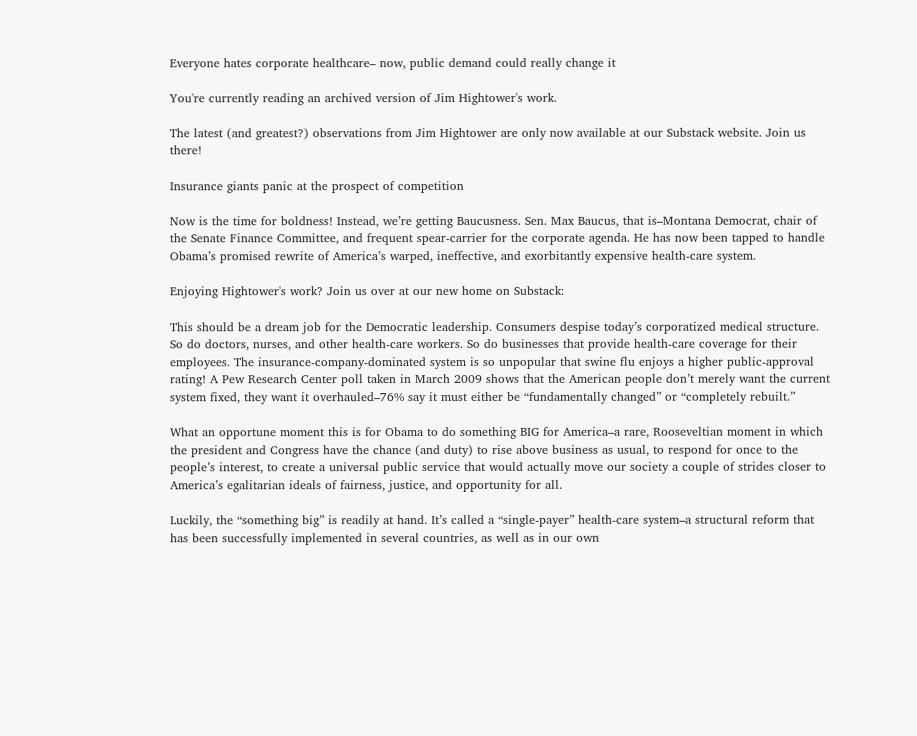Everyone hates corporate healthcare– now, public demand could really change it

You're currently reading an archived version of Jim Hightower's work.

The latest (and greatest?) observations from Jim Hightower are only now available at our Substack website. Join us there!

Insurance giants panic at the prospect of competition

Now is the time for boldness! Instead, we’re getting Baucusness. Sen. Max Baucus, that is–Montana Democrat, chair of the Senate Finance Committee, and frequent spear-carrier for the corporate agenda. He has now been tapped to handle Obama’s promised rewrite of America’s warped, ineffective, and exorbitantly expensive health-care system.

Enjoying Hightower's work? Join us over at our new home on Substack:

This should be a dream job for the Democratic leadership. Consumers despise today’s corporatized medical structure. So do doctors, nurses, and other health-care workers. So do businesses that provide health-care coverage for their employees. The insurance-company-dominated system is so unpopular that swine flu enjoys a higher public-approval rating! A Pew Research Center poll taken in March 2009 shows that the American people don’t merely want the current system fixed, they want it overhauled–76% say it must either be “fundamentally changed” or “completely rebuilt.”

What an opportune moment this is for Obama to do something BIG for America–a rare, Rooseveltian moment in which the president and Congress have the chance (and duty) to rise above business as usual, to respond for once to the people’s interest, to create a universal public service that would actually move our society a couple of strides closer to America’s egalitarian ideals of fairness, justice, and opportunity for all.

Luckily, the “something big” is readily at hand. It’s called a “single-payer” health-care system–a structural reform that has been successfully implemented in several countries, as well as in our own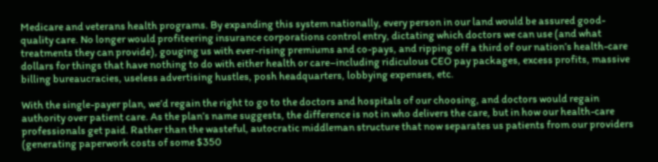Medicare and veterans health programs. By expanding this system nationally, every person in our land would be assured good-quality care. No longer would profiteering insurance corporations control entry, dictating which doctors we can use (and what treatments they can provide), gouging us with ever-rising premiums and co-pays, and ripping off a third of our nation’s health-care dollars for things that have nothing to do with either health or care–including ridiculous CEO pay packages, excess profits, massive billing bureaucracies, useless advertising hustles, posh headquarters, lobbying expenses, etc.

With the single-payer plan, we’d regain the right to go to the doctors and hospitals of our choosing, and doctors would regain authority over patient care. As the plan’s name suggests, the difference is not in who delivers the care, but in how our health-care professionals get paid. Rather than the wasteful, autocratic middleman structure that now separates us patients from our providers (generating paperwork costs of some $350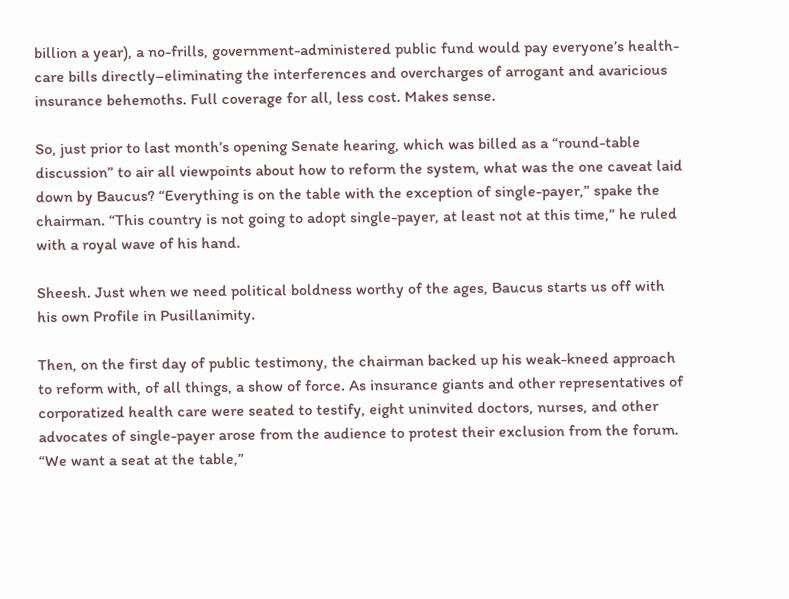billion a year), a no-frills, government-administered public fund would pay everyone’s health-care bills directly–eliminating the interferences and overcharges of arrogant and avaricious insurance behemoths. Full coverage for all, less cost. Makes sense.

So, just prior to last month’s opening Senate hearing, which was billed as a “round-table discussion” to air all viewpoints about how to reform the system, what was the one caveat laid down by Baucus? “Everything is on the table with the exception of single-payer,” spake the chairman. “This country is not going to adopt single-payer, at least not at this time,” he ruled with a royal wave of his hand.

Sheesh. Just when we need political boldness worthy of the ages, Baucus starts us off with his own Profile in Pusillanimity.

Then, on the first day of public testimony, the chairman backed up his weak-kneed approach to reform with, of all things, a show of force. As insurance giants and other representatives of corporatized health care were seated to testify, eight uninvited doctors, nurses, and other advocates of single-payer arose from the audience to protest their exclusion from the forum. “We want a seat at the table,”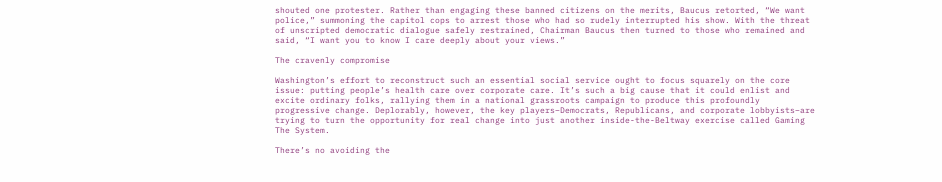shouted one protester. Rather than engaging these banned citizens on the merits, Baucus retorted, “We want police,” summoning the capitol cops to arrest those who had so rudely interrupted his show. With the threat of unscripted democratic dialogue safely restrained, Chairman Baucus then turned to those who remained and said, “I want you to know I care deeply about your views.”

The cravenly compromise

Washington’s effort to reconstruct such an essential social service ought to focus squarely on the core issue: putting people’s health care over corporate care. It’s such a big cause that it could enlist and excite ordinary folks, rallying them in a national grassroots campaign to produce this profoundly progressive change. Deplorably, however, the key players–Democrats, Republicans, and corporate lobbyists–are trying to turn the opportunity for real change into just another inside-the-Beltway exercise called Gaming The System.

There’s no avoiding the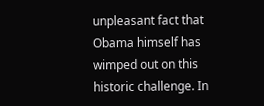unpleasant fact that Obama himself has wimped out on this historic challenge. In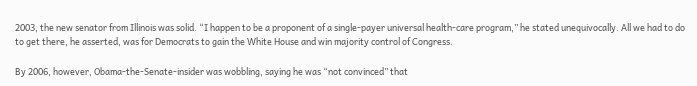2003, the new senator from Illinois was solid. “I happen to be a proponent of a single-payer universal health-care program,” he stated unequivocally. All we had to do to get there, he asserted, was for Democrats to gain the White House and win majority control of Congress.

By 2006, however, Obama-the-Senate-insider was wobbling, saying he was “not convinced” that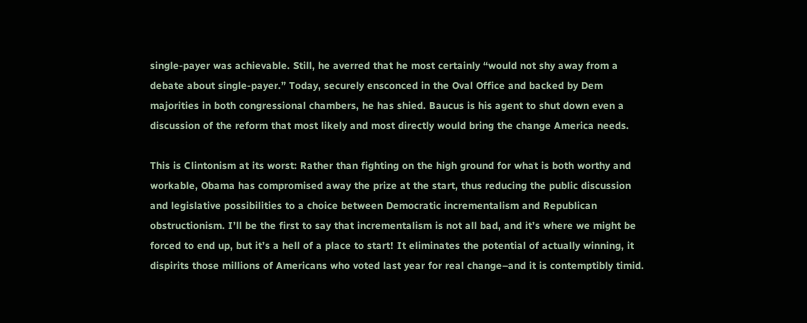single-payer was achievable. Still, he averred that he most certainly “would not shy away from a debate about single-payer.” Today, securely ensconced in the Oval Office and backed by Dem majorities in both congressional chambers, he has shied. Baucus is his agent to shut down even a discussion of the reform that most likely and most directly would bring the change America needs.

This is Clintonism at its worst: Rather than fighting on the high ground for what is both worthy and workable, Obama has compromised away the prize at the start, thus reducing the public discussion and legislative possibilities to a choice between Democratic incrementalism and Republican obstructionism. I’ll be the first to say that incrementalism is not all bad, and it’s where we might be forced to end up, but it’s a hell of a place to start! It eliminates the potential of actually winning, it dispirits those millions of Americans who voted last year for real change–and it is contemptibly timid.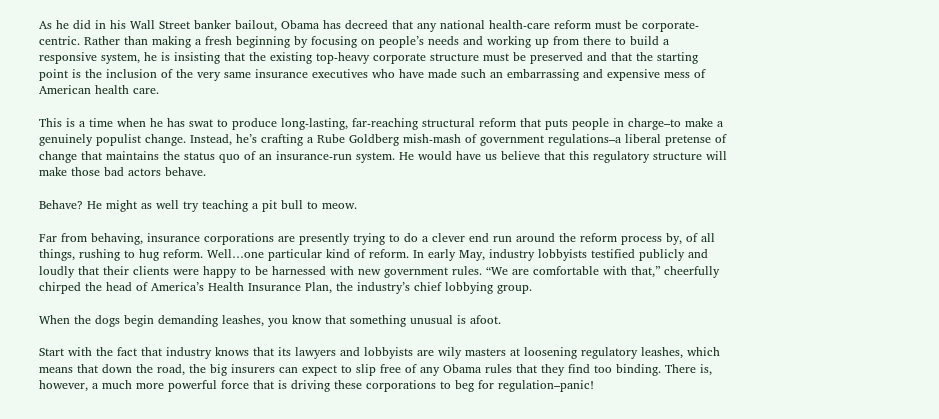As he did in his Wall Street banker bailout, Obama has decreed that any national health-care reform must be corporate-centric. Rather than making a fresh beginning by focusing on people’s needs and working up from there to build a responsive system, he is insisting that the existing top-heavy corporate structure must be preserved and that the starting point is the inclusion of the very same insurance executives who have made such an embarrassing and expensive mess of American health care.

This is a time when he has swat to produce long-lasting, far-reaching structural reform that puts people in charge–to make a genuinely populist change. Instead, he’s crafting a Rube Goldberg mish-mash of government regulations–a liberal pretense of change that maintains the status quo of an insurance-run system. He would have us believe that this regulatory structure will make those bad actors behave.

Behave? He might as well try teaching a pit bull to meow.

Far from behaving, insurance corporations are presently trying to do a clever end run around the reform process by, of all things, rushing to hug reform. Well…one particular kind of reform. In early May, industry lobbyists testified publicly and loudly that their clients were happy to be harnessed with new government rules. “We are comfortable with that,” cheerfully chirped the head of America’s Health Insurance Plan, the industry’s chief lobbying group.

When the dogs begin demanding leashes, you know that something unusual is afoot.

Start with the fact that industry knows that its lawyers and lobbyists are wily masters at loosening regulatory leashes, which means that down the road, the big insurers can expect to slip free of any Obama rules that they find too binding. There is, however, a much more powerful force that is driving these corporations to beg for regulation–panic!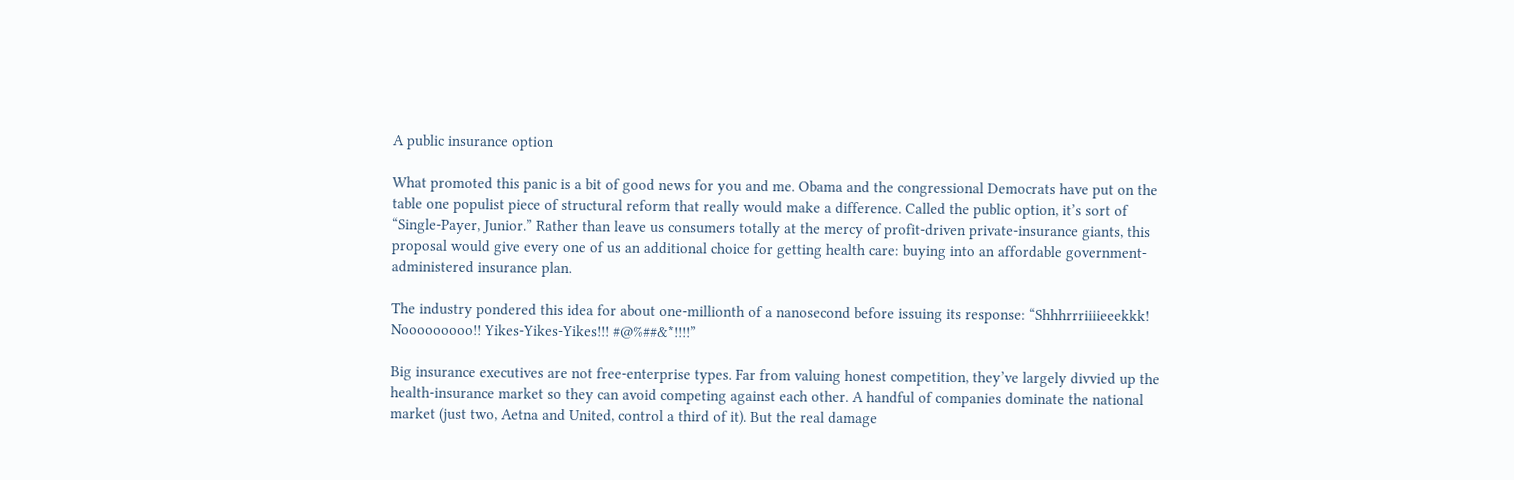A public insurance option

What promoted this panic is a bit of good news for you and me. Obama and the congressional Democrats have put on the table one populist piece of structural reform that really would make a difference. Called the public option, it’s sort of “Single-Payer, Junior.” Rather than leave us consumers totally at the mercy of profit-driven private-insurance giants, this proposal would give every one of us an additional choice for getting health care: buying into an affordable government-administered insurance plan.

The industry pondered this idea for about one-millionth of a nanosecond before issuing its response: “Shhhrrriiiieeekkk! Nooooooooo!! Yikes-Yikes-Yikes!!! #@%##&*!!!!”

Big insurance executives are not free-enterprise types. Far from valuing honest competition, they’ve largely divvied up the health-insurance market so they can avoid competing against each other. A handful of companies dominate the national market (just two, Aetna and United, control a third of it). But the real damage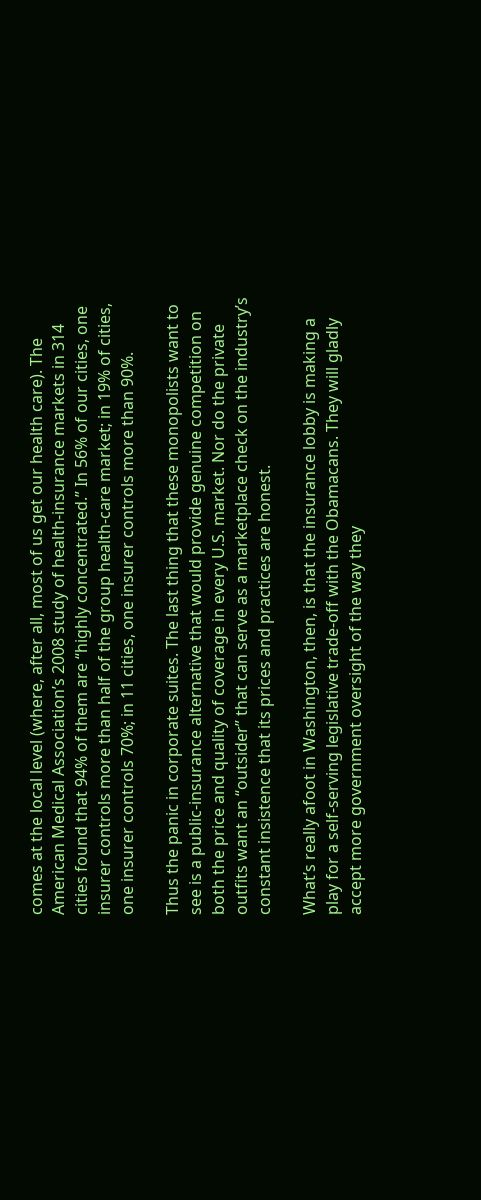comes at the local level (where, after all, most of us get our health care). The American Medical Association’s 2008 study of health-insurance markets in 314 cities found that 94% of them are “highly concentrated.” In 56% of our cities, one insurer controls more than half of the group health-care market; in 19% of cities, one insurer controls 70%; in 11 cities, one insurer controls more than 90%.

Thus the panic in corporate suites. The last thing that these monopolists want to see is a public-insurance alternative that would provide genuine competition on both the price and quality of coverage in every U.S. market. Nor do the private outfits want an “outsider” that can serve as a marketplace check on the industry’s constant insistence that its prices and practices are honest.

What’s really afoot in Washington, then, is that the insurance lobby is making a play for a self-serving legislative trade-off with the Obamacans. They will gladly accept more government oversight of the way they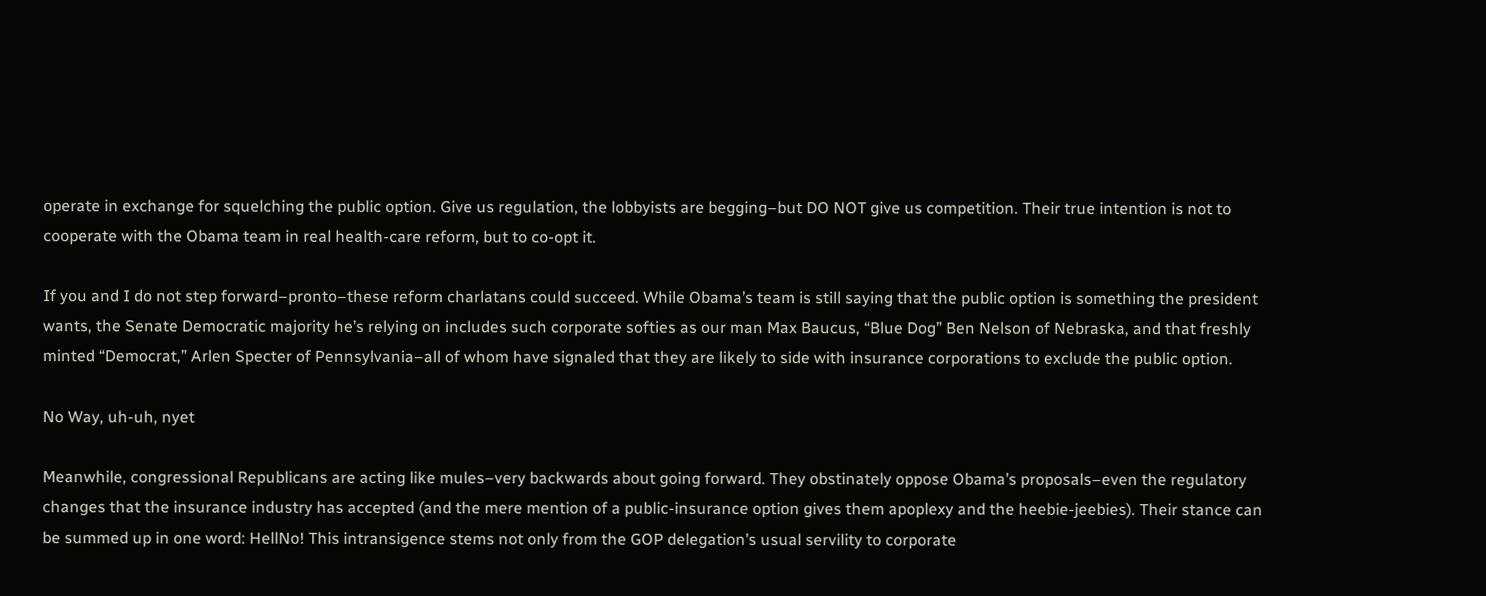operate in exchange for squelching the public option. Give us regulation, the lobbyists are begging–but DO NOT give us competition. Their true intention is not to cooperate with the Obama team in real health-care reform, but to co-opt it.

If you and I do not step forward–pronto–these reform charlatans could succeed. While Obama’s team is still saying that the public option is something the president wants, the Senate Democratic majority he’s relying on includes such corporate softies as our man Max Baucus, “Blue Dog” Ben Nelson of Nebraska, and that freshly minted “Democrat,” Arlen Specter of Pennsylvania–all of whom have signaled that they are likely to side with insurance corporations to exclude the public option.

No Way, uh-uh, nyet

Meanwhile, congressional Republicans are acting like mules–very backwards about going forward. They obstinately oppose Obama’s proposals–even the regulatory changes that the insurance industry has accepted (and the mere mention of a public-insurance option gives them apoplexy and the heebie-jeebies). Their stance can be summed up in one word: HellNo! This intransigence stems not only from the GOP delegation’s usual servility to corporate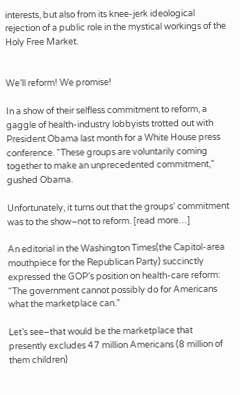interests, but also from its knee-jerk ideological rejection of a public role in the mystical workings of the Holy Free Market.


We’ll reform! We promise!

In a show of their selfless commitment to reform, a gaggle of health-industry lobbyists trotted out with President Obama last month for a White House press conference. “These groups are voluntarily coming together to make an unprecedented commitment,” gushed Obama.

Unfortunately, it turns out that the groups’ commitment was to the show–not to reform. [read more…]

An editorial in the Washington Times(the Capitol-area mouthpiece for the Republican Party) succinctly expressed the GOP’s position on health-care reform: “The government cannot possibly do for Americans what the marketplace can.”

Let’s see–that would be the marketplace that presently excludes 47 million Americans (8 million of them children)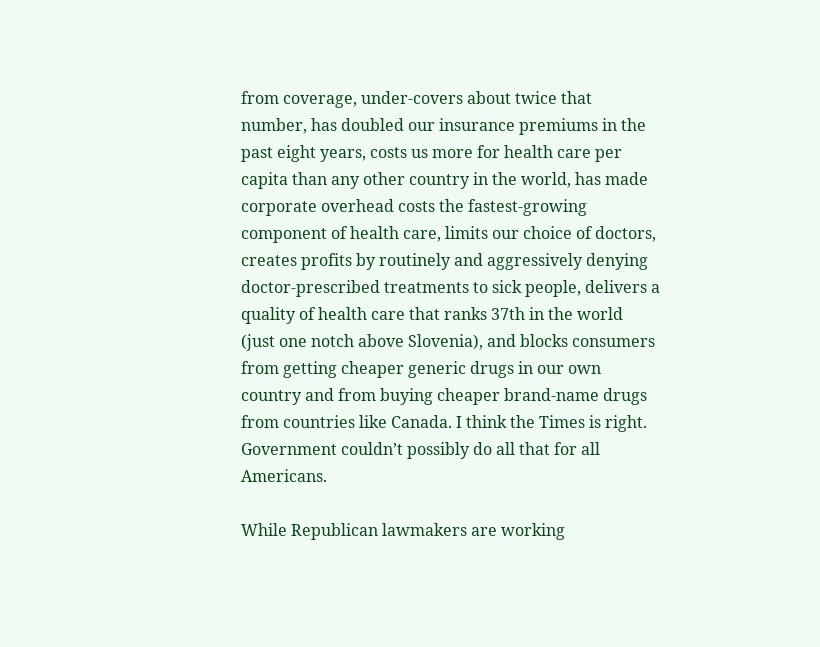from coverage, under-covers about twice that number, has doubled our insurance premiums in the past eight years, costs us more for health care per capita than any other country in the world, has made corporate overhead costs the fastest-growing component of health care, limits our choice of doctors, creates profits by routinely and aggressively denying doctor-prescribed treatments to sick people, delivers a quality of health care that ranks 37th in the world (just one notch above Slovenia), and blocks consumers from getting cheaper generic drugs in our own country and from buying cheaper brand-name drugs from countries like Canada. I think the Times is right. Government couldn’t possibly do all that for all Americans.

While Republican lawmakers are working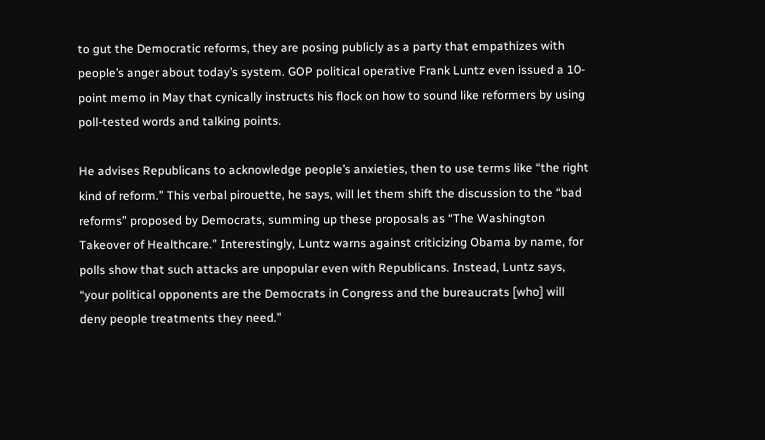to gut the Democratic reforms, they are posing publicly as a party that empathizes with people’s anger about today’s system. GOP political operative Frank Luntz even issued a 10-point memo in May that cynically instructs his flock on how to sound like reformers by using poll-tested words and talking points.

He advises Republicans to acknowledge people’s anxieties, then to use terms like “the right kind of reform.” This verbal pirouette, he says, will let them shift the discussion to the “bad reforms” proposed by Democrats, summing up these proposals as “The Washington Takeover of Healthcare.” Interestingly, Luntz warns against criticizing Obama by name, for polls show that such attacks are unpopular even with Republicans. Instead, Luntz says, “your political opponents are the Democrats in Congress and the bureaucrats [who] will deny people treatments they need.”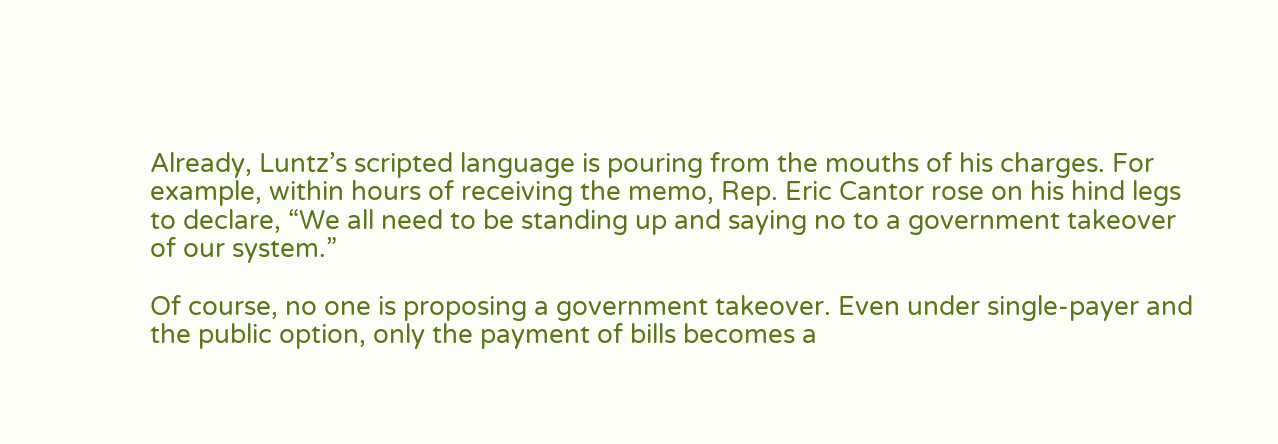Already, Luntz’s scripted language is pouring from the mouths of his charges. For example, within hours of receiving the memo, Rep. Eric Cantor rose on his hind legs to declare, “We all need to be standing up and saying no to a government takeover of our system.”

Of course, no one is proposing a government takeover. Even under single-payer and the public option, only the payment of bills becomes a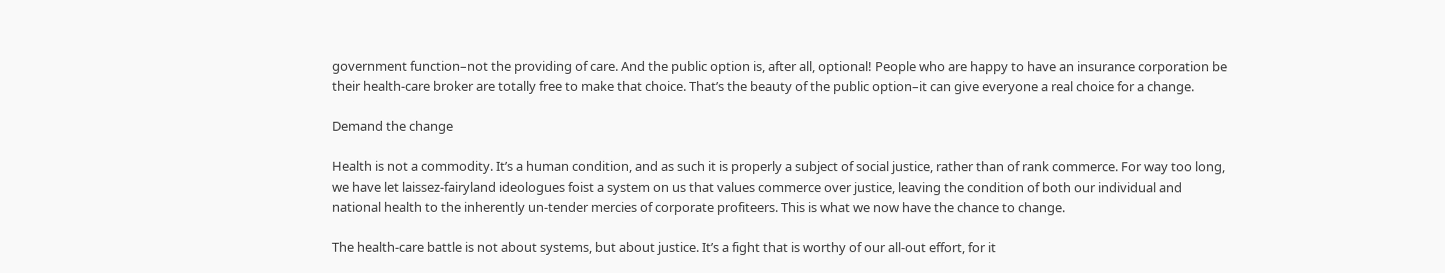government function–not the providing of care. And the public option is, after all, optional! People who are happy to have an insurance corporation be their health-care broker are totally free to make that choice. That’s the beauty of the public option–it can give everyone a real choice for a change.

Demand the change

Health is not a commodity. It’s a human condition, and as such it is properly a subject of social justice, rather than of rank commerce. For way too long, we have let laissez-fairyland ideologues foist a system on us that values commerce over justice, leaving the condition of both our individual and national health to the inherently un-tender mercies of corporate profiteers. This is what we now have the chance to change.

The health-care battle is not about systems, but about justice. It’s a fight that is worthy of our all-out effort, for it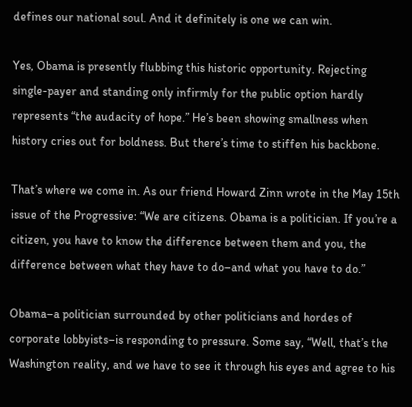defines our national soul. And it definitely is one we can win.

Yes, Obama is presently flubbing this historic opportunity. Rejecting single-payer and standing only infirmly for the public option hardly represents “the audacity of hope.” He’s been showing smallness when history cries out for boldness. But there’s time to stiffen his backbone.

That’s where we come in. As our friend Howard Zinn wrote in the May 15th issue of the Progressive: “We are citizens. Obama is a politician. If you’re a citizen, you have to know the difference between them and you, the difference between what they have to do–and what you have to do.”

Obama–a politician surrounded by other politicians and hordes of corporate lobbyists–is responding to pressure. Some say, “Well, that’s the Washington reality, and we have to see it through his eyes and agree to his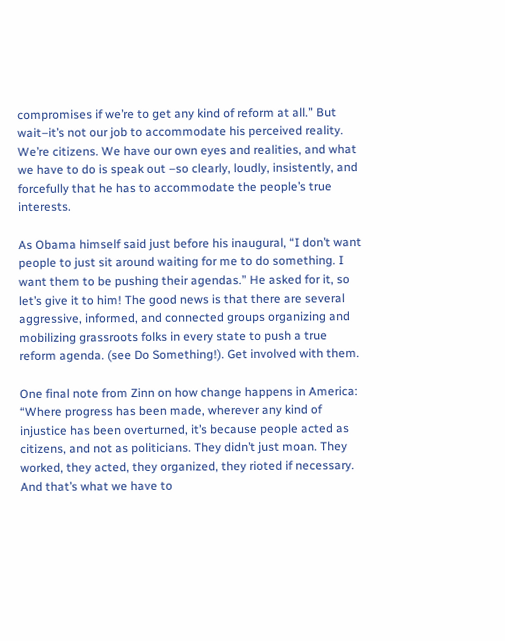compromises if we’re to get any kind of reform at all.” But wait–it’s not our job to accommodate his perceived reality. We’re citizens. We have our own eyes and realities, and what we have to do is speak out –so clearly, loudly, insistently, and forcefully that he has to accommodate the people’s true interests.

As Obama himself said just before his inaugural, “I don’t want people to just sit around waiting for me to do something. I want them to be pushing their agendas.” He asked for it, so let’s give it to him! The good news is that there are several aggressive, informed, and connected groups organizing and mobilizing grassroots folks in every state to push a true reform agenda. (see Do Something!). Get involved with them.

One final note from Zinn on how change happens in America: “Where progress has been made, wherever any kind of injustice has been overturned, it’s because people acted as citizens, and not as politicians. They didn’t just moan. They worked, they acted, they organized, they rioted if necessary. And that’s what we have to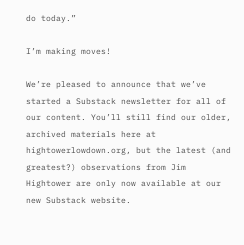do today.”

I’m making moves!

We’re pleased to announce that we’ve started a Substack newsletter for all of our content. You’ll still find our older, archived materials here at hightowerlowdown.org, but the latest (and greatest?) observations from Jim Hightower are only now available at our new Substack website.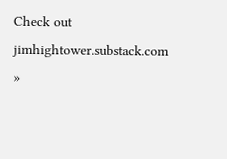Check out jimhightower.substack.com »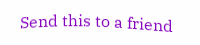Send this to a friend